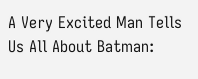A Very Excited Man Tells Us All About Batman: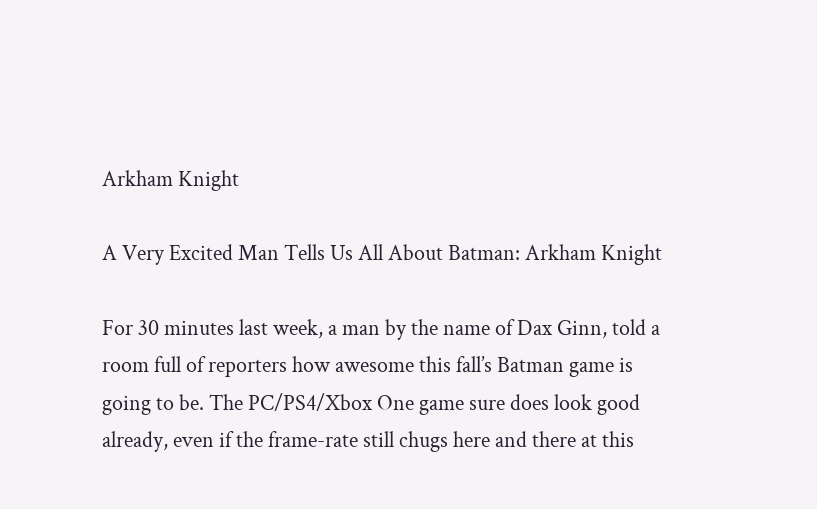Arkham Knight

A Very Excited Man Tells Us All About Batman: Arkham Knight

For 30 minutes last week, a man by the name of Dax Ginn, told a room full of reporters how awesome this fall’s Batman game is going to be. The PC/PS4/Xbox One game sure does look good already, even if the frame-rate still chugs here and there at this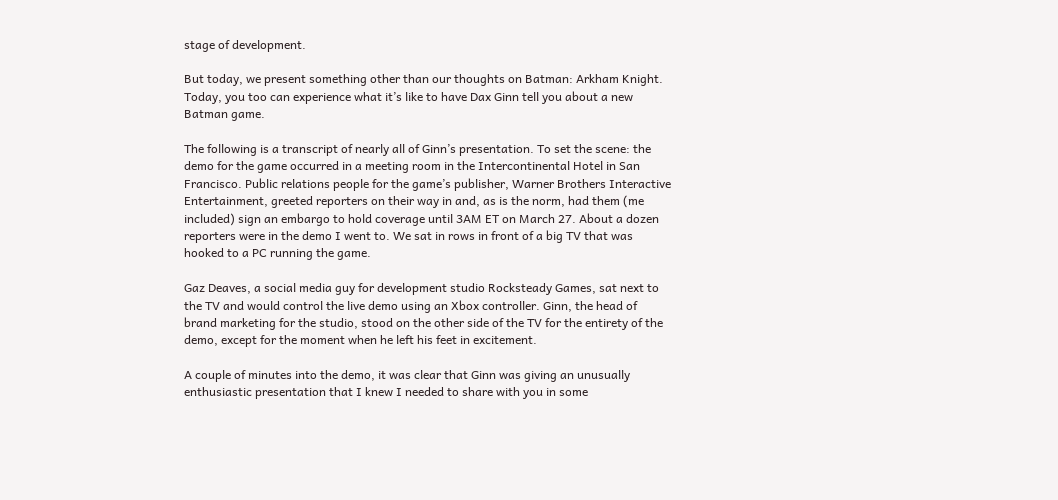stage of development.

But today, we present something other than our thoughts on Batman: Arkham Knight. Today, you too can experience what it’s like to have Dax Ginn tell you about a new Batman game.

The following is a transcript of nearly all of Ginn’s presentation. To set the scene: the demo for the game occurred in a meeting room in the Intercontinental Hotel in San Francisco. Public relations people for the game’s publisher, Warner Brothers Interactive Entertainment, greeted reporters on their way in and, as is the norm, had them (me included) sign an embargo to hold coverage until 3AM ET on March 27. About a dozen reporters were in the demo I went to. We sat in rows in front of a big TV that was hooked to a PC running the game.

Gaz Deaves, a social media guy for development studio Rocksteady Games, sat next to the TV and would control the live demo using an Xbox controller. Ginn, the head of brand marketing for the studio, stood on the other side of the TV for the entirety of the demo, except for the moment when he left his feet in excitement.

A couple of minutes into the demo, it was clear that Ginn was giving an unusually enthusiastic presentation that I knew I needed to share with you in some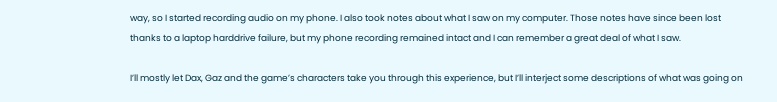way, so I started recording audio on my phone. I also took notes about what I saw on my computer. Those notes have since been lost thanks to a laptop harddrive failure, but my phone recording remained intact and I can remember a great deal of what I saw.

I’ll mostly let Dax, Gaz and the game’s characters take you through this experience, but I’ll interject some descriptions of what was going on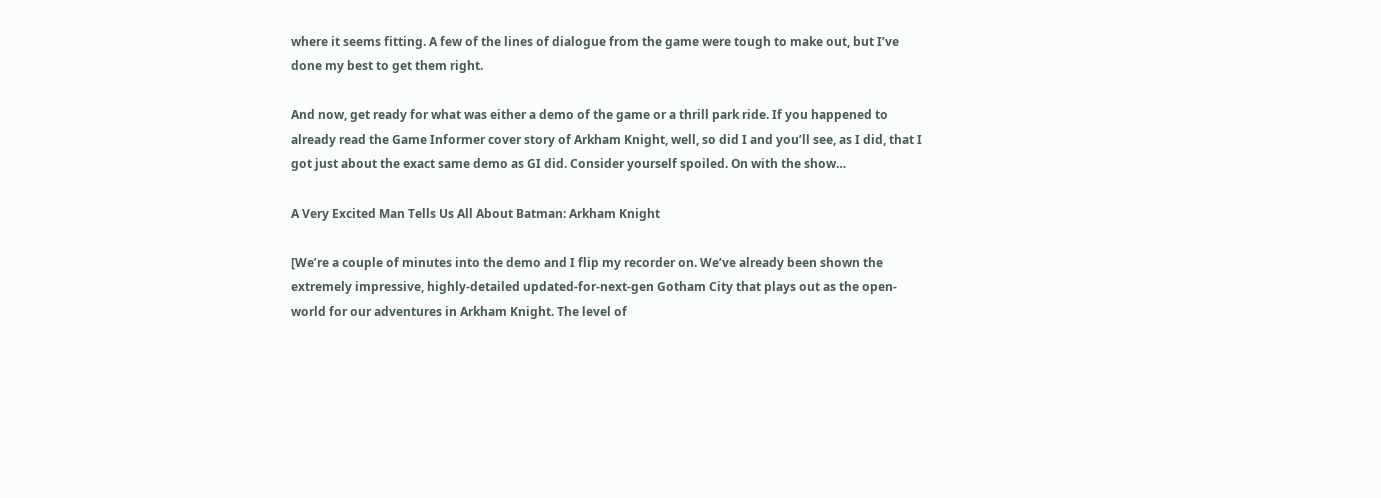where it seems fitting. A few of the lines of dialogue from the game were tough to make out, but I’ve done my best to get them right.

And now, get ready for what was either a demo of the game or a thrill park ride. If you happened to already read the Game Informer cover story of Arkham Knight, well, so did I and you’ll see, as I did, that I got just about the exact same demo as GI did. Consider yourself spoiled. On with the show…

A Very Excited Man Tells Us All About Batman: Arkham Knight

[We’re a couple of minutes into the demo and I flip my recorder on. We’ve already been shown the extremely impressive, highly-detailed updated-for-next-gen Gotham City that plays out as the open-world for our adventures in Arkham Knight. The level of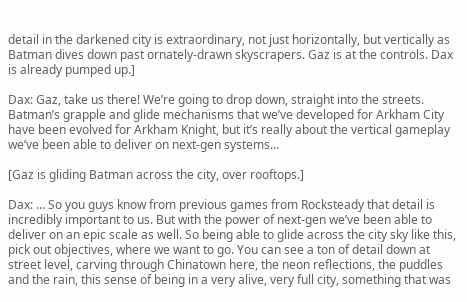detail in the darkened city is extraordinary, not just horizontally, but vertically as Batman dives down past ornately-drawn skyscrapers. Gaz is at the controls. Dax is already pumped up.]

Dax: Gaz, take us there! We’re going to drop down, straight into the streets. Batman’s grapple and glide mechanisms that we’ve developed for Arkham City have been evolved for Arkham Knight, but it’s really about the vertical gameplay we’ve been able to deliver on next-gen systems…

[Gaz is gliding Batman across the city, over rooftops.]

Dax: … So you guys know from previous games from Rocksteady that detail is incredibly important to us. But with the power of next-gen we’ve been able to deliver on an epic scale as well. So being able to glide across the city sky like this, pick out objectives, where we want to go. You can see a ton of detail down at street level, carving through Chinatown here, the neon reflections, the puddles and the rain, this sense of being in a very alive, very full city, something that was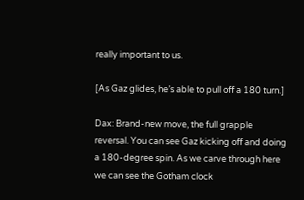really important to us.

[As Gaz glides, he’s able to pull off a 180 turn.]

Dax: Brand-new move, the full grapple reversal. You can see Gaz kicking off and doing a 180-degree spin. As we carve through here we can see the Gotham clock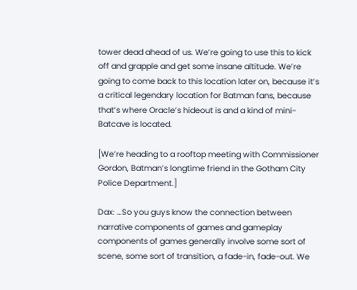tower dead ahead of us. We’re going to use this to kick off and grapple and get some insane altitude. We’re going to come back to this location later on, because it’s a critical legendary location for Batman fans, because that’s where Oracle’s hideout is and a kind of mini-Batcave is located.

[We’re heading to a rooftop meeting with Commissioner Gordon, Batman’s longtime friend in the Gotham City Police Department.]

Dax: …So you guys know the connection between narrative components of games and gameplay components of games generally involve some sort of scene, some sort of transition, a fade-in, fade-out. We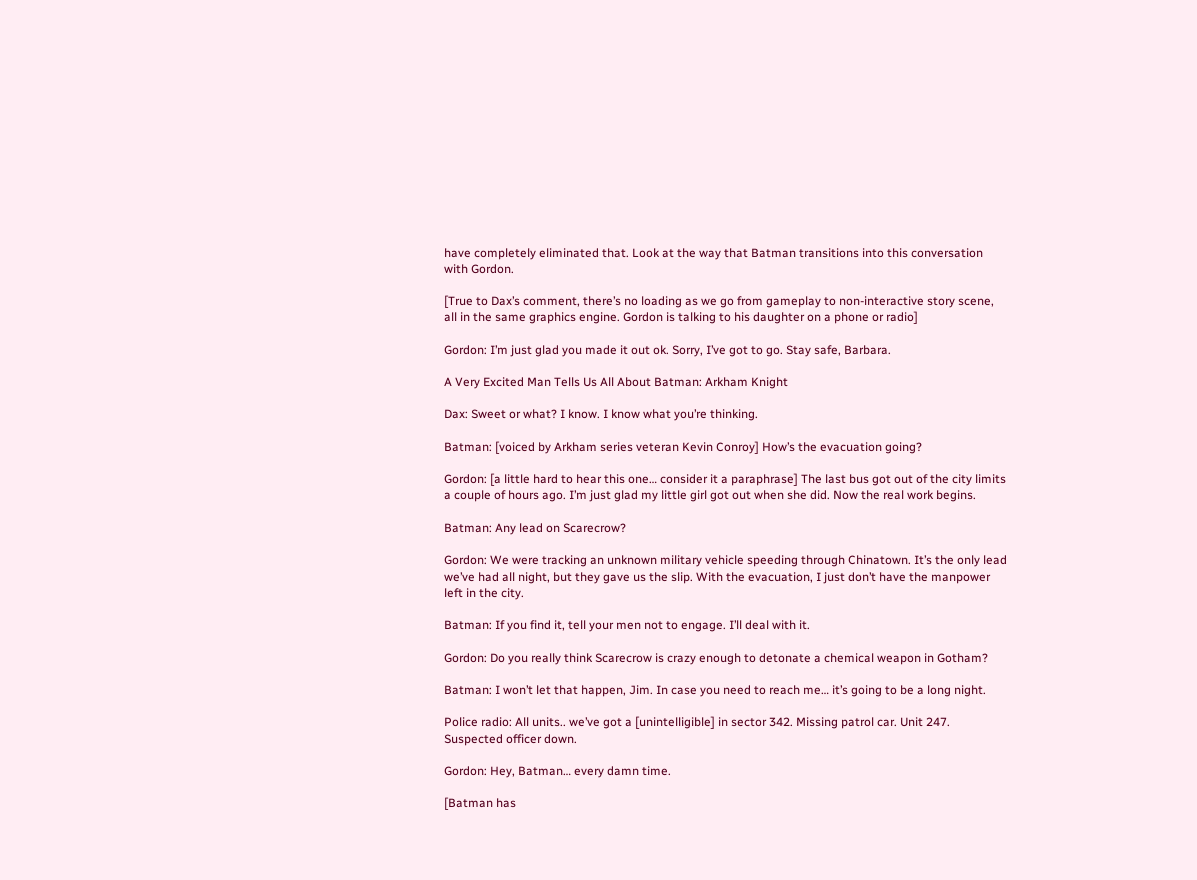have completely eliminated that. Look at the way that Batman transitions into this conversation with Gordon.

[True to Dax’s comment, there’s no loading as we go from gameplay to non-interactive story scene, all in the same graphics engine. Gordon is talking to his daughter on a phone or radio]

Gordon: I’m just glad you made it out ok. Sorry, I’ve got to go. Stay safe, Barbara.

A Very Excited Man Tells Us All About Batman: Arkham Knight

Dax: Sweet or what? I know. I know what you’re thinking.

Batman: [voiced by Arkham series veteran Kevin Conroy] How’s the evacuation going?

Gordon: [a little hard to hear this one… consider it a paraphrase] The last bus got out of the city limits a couple of hours ago. I’m just glad my little girl got out when she did. Now the real work begins.

Batman: Any lead on Scarecrow?

Gordon: We were tracking an unknown military vehicle speeding through Chinatown. It’s the only lead we’ve had all night, but they gave us the slip. With the evacuation, I just don’t have the manpower left in the city.

Batman: If you find it, tell your men not to engage. I’ll deal with it.

Gordon: Do you really think Scarecrow is crazy enough to detonate a chemical weapon in Gotham?

Batman: I won’t let that happen, Jim. In case you need to reach me… it’s going to be a long night.

Police radio: All units.. we’ve got a [unintelligible] in sector 342. Missing patrol car. Unit 247. Suspected officer down.

Gordon: Hey, Batman… every damn time.

[Batman has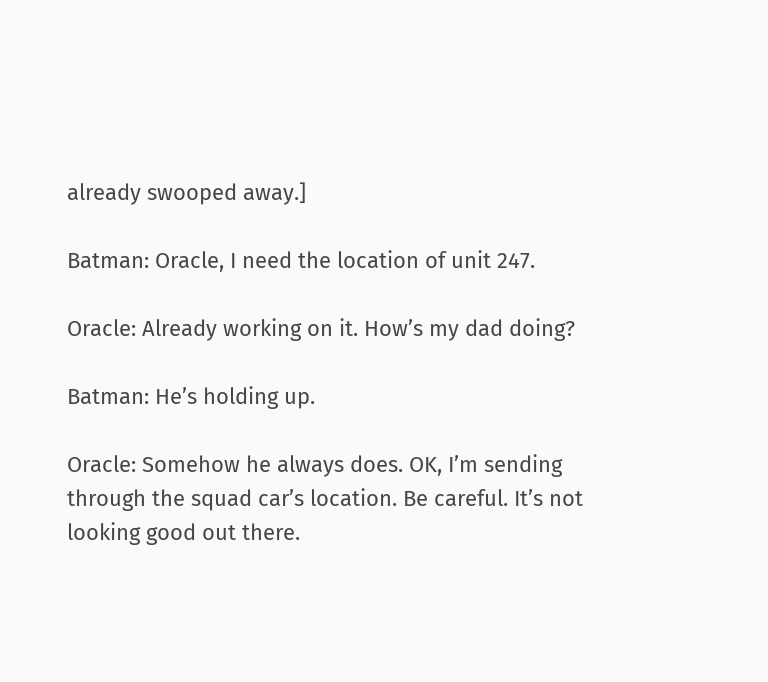already swooped away.]

Batman: Oracle, I need the location of unit 247.

Oracle: Already working on it. How’s my dad doing?

Batman: He’s holding up.

Oracle: Somehow he always does. OK, I’m sending through the squad car’s location. Be careful. It’s not looking good out there.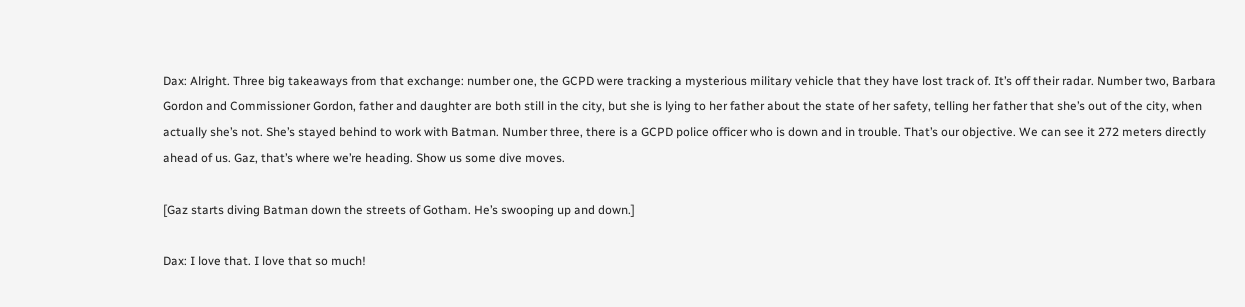Dax: Alright. Three big takeaways from that exchange: number one, the GCPD were tracking a mysterious military vehicle that they have lost track of. It’s off their radar. Number two, Barbara Gordon and Commissioner Gordon, father and daughter are both still in the city, but she is lying to her father about the state of her safety, telling her father that she’s out of the city, when actually she’s not. She’s stayed behind to work with Batman. Number three, there is a GCPD police officer who is down and in trouble. That’s our objective. We can see it 272 meters directly ahead of us. Gaz, that’s where we’re heading. Show us some dive moves.

[Gaz starts diving Batman down the streets of Gotham. He’s swooping up and down.]

Dax: I love that. I love that so much!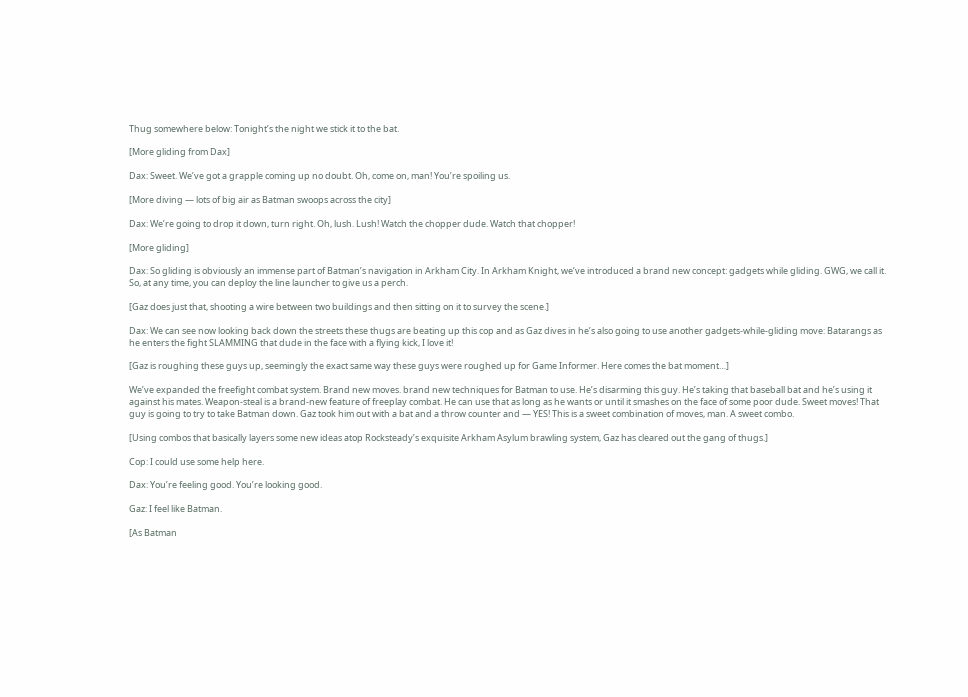Thug somewhere below: Tonight’s the night we stick it to the bat.

[More gliding from Dax]

Dax: Sweet. We’ve got a grapple coming up no doubt. Oh, come on, man! You’re spoiling us.

[More diving — lots of big air as Batman swoops across the city]

Dax: We’re going to drop it down, turn right. Oh, lush. Lush! Watch the chopper dude. Watch that chopper!

[More gliding]

Dax: So gliding is obviously an immense part of Batman’s navigation in Arkham City. In Arkham Knight, we’ve introduced a brand new concept: gadgets while gliding. GWG, we call it. So, at any time, you can deploy the line launcher to give us a perch.

[Gaz does just that, shooting a wire between two buildings and then sitting on it to survey the scene.]

Dax: We can see now looking back down the streets these thugs are beating up this cop and as Gaz dives in he’s also going to use another gadgets-while-gliding move: Batarangs as he enters the fight SLAMMING that dude in the face with a flying kick, I love it!

[Gaz is roughing these guys up, seemingly the exact same way these guys were roughed up for Game Informer. Here comes the bat moment…]

We’ve expanded the freefight combat system. Brand new moves. brand new techniques for Batman to use. He’s disarming this guy. He’s taking that baseball bat and he’s using it against his mates. Weapon-steal is a brand-new feature of freeplay combat. He can use that as long as he wants or until it smashes on the face of some poor dude. Sweet moves! That guy is going to try to take Batman down. Gaz took him out with a bat and a throw counter and — YES! This is a sweet combination of moves, man. A sweet combo.

[Using combos that basically layers some new ideas atop Rocksteady’s exquisite Arkham Asylum brawling system, Gaz has cleared out the gang of thugs.]

Cop: I could use some help here.

Dax: You’re feeling good. You’re looking good.

Gaz: I feel like Batman.

[As Batman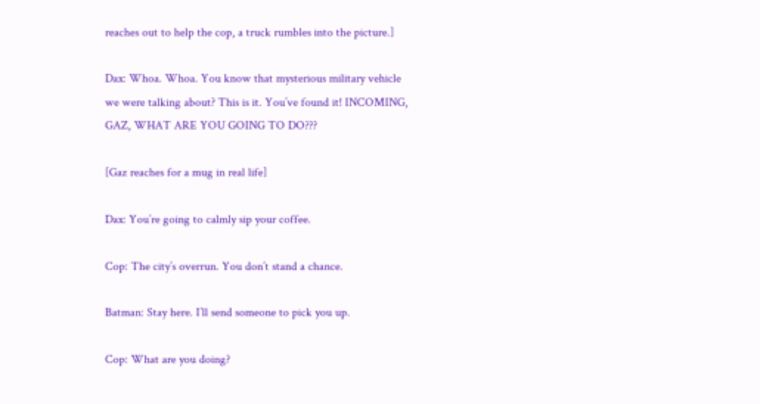reaches out to help the cop, a truck rumbles into the picture.]

Dax: Whoa. Whoa. You know that mysterious military vehicle we were talking about? This is it. You’ve found it! INCOMING, GAZ, WHAT ARE YOU GOING TO DO???

[Gaz reaches for a mug in real life]

Dax: You’re going to calmly sip your coffee.

Cop: The city’s overrun. You don’t stand a chance.

Batman: Stay here. I’ll send someone to pick you up.

Cop: What are you doing?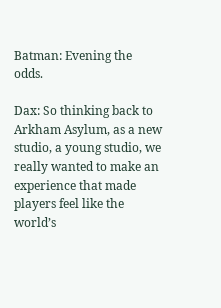Batman: Evening the odds.

Dax: So thinking back to Arkham Asylum, as a new studio, a young studio, we really wanted to make an experience that made players feel like the world’s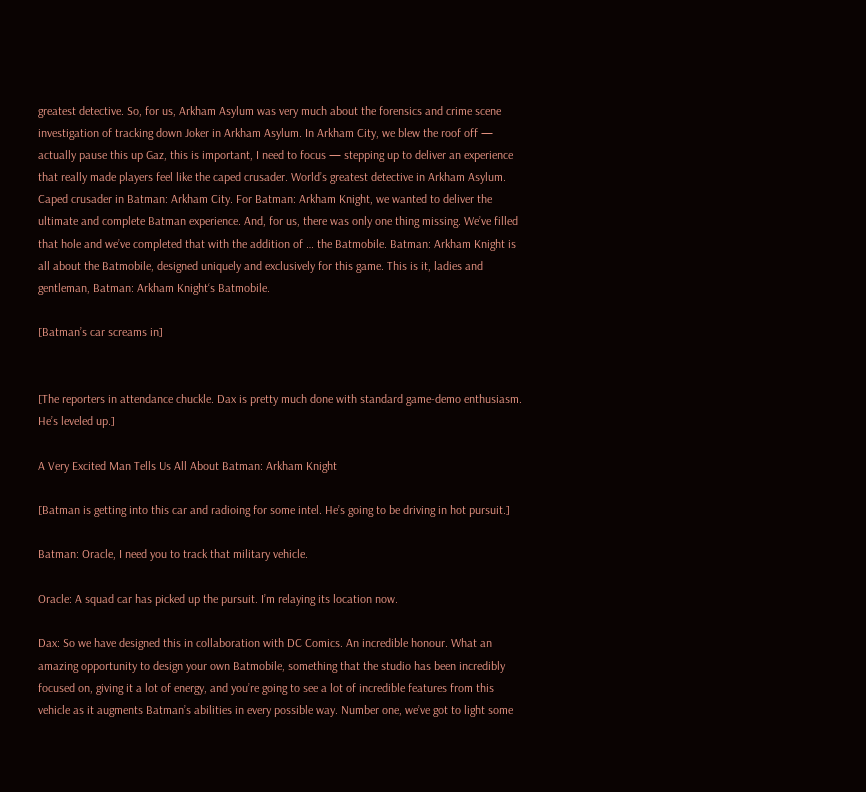greatest detective. So, for us, Arkham Asylum was very much about the forensics and crime scene investigation of tracking down Joker in Arkham Asylum. In Arkham City, we blew the roof off — actually pause this up Gaz, this is important, I need to focus — stepping up to deliver an experience that really made players feel like the caped crusader. World’s greatest detective in Arkham Asylum. Caped crusader in Batman: Arkham City. For Batman: Arkham Knight, we wanted to deliver the ultimate and complete Batman experience. And, for us, there was only one thing missing. We’ve filled that hole and we’ve completed that with the addition of … the Batmobile. Batman: Arkham Knight is all about the Batmobile, designed uniquely and exclusively for this game. This is it, ladies and gentleman, Batman: Arkham Knight‘s Batmobile.

[Batman’s car screams in]


[The reporters in attendance chuckle. Dax is pretty much done with standard game-demo enthusiasm. He’s leveled up.]

A Very Excited Man Tells Us All About Batman: Arkham Knight

[Batman is getting into this car and radioing for some intel. He’s going to be driving in hot pursuit.]

Batman: Oracle, I need you to track that military vehicle.

Oracle: A squad car has picked up the pursuit. I’m relaying its location now.

Dax: So we have designed this in collaboration with DC Comics. An incredible honour. What an amazing opportunity to design your own Batmobile, something that the studio has been incredibly focused on, giving it a lot of energy, and you’re going to see a lot of incredible features from this vehicle as it augments Batman’s abilities in every possible way. Number one, we’ve got to light some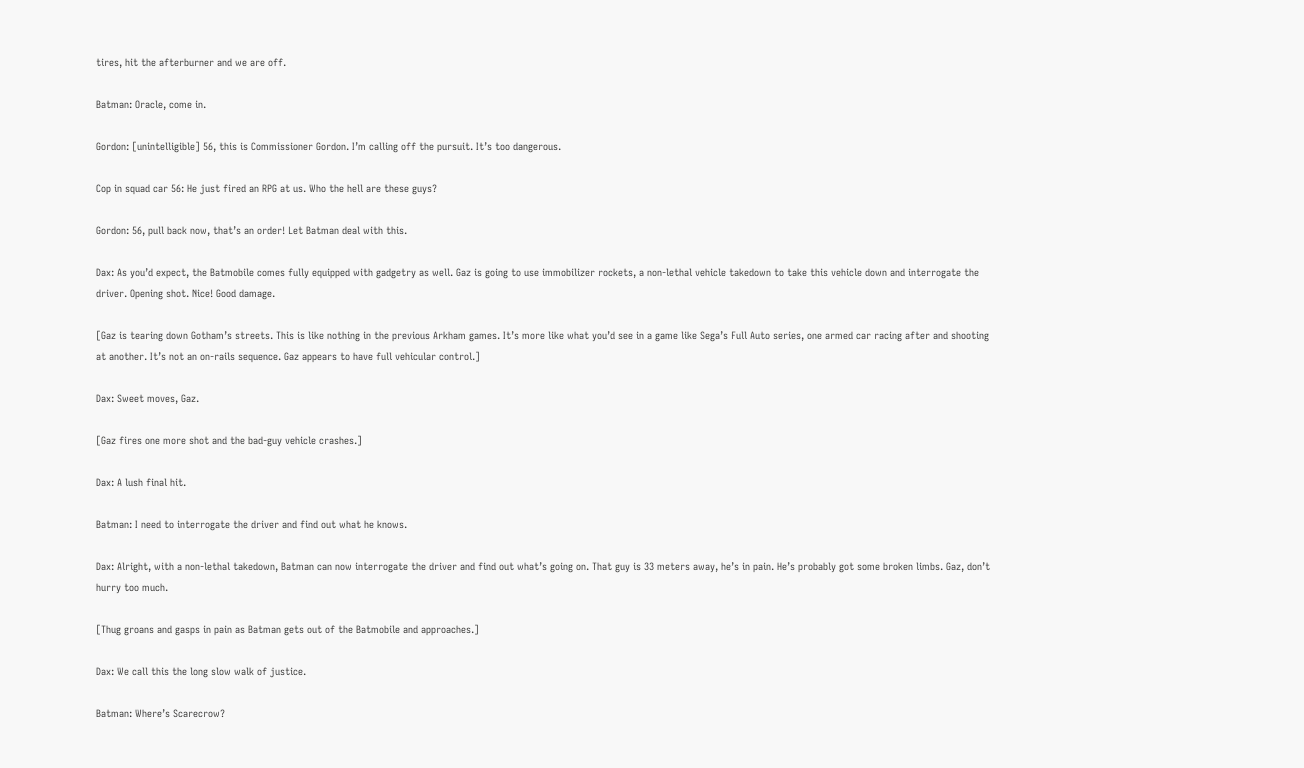tires, hit the afterburner and we are off.

Batman: Oracle, come in.

Gordon: [unintelligible] 56, this is Commissioner Gordon. I’m calling off the pursuit. It’s too dangerous.

Cop in squad car 56: He just fired an RPG at us. Who the hell are these guys?

Gordon: 56, pull back now, that’s an order! Let Batman deal with this.

Dax: As you’d expect, the Batmobile comes fully equipped with gadgetry as well. Gaz is going to use immobilizer rockets, a non-lethal vehicle takedown to take this vehicle down and interrogate the driver. Opening shot. Nice! Good damage.

[Gaz is tearing down Gotham’s streets. This is like nothing in the previous Arkham games. It’s more like what you’d see in a game like Sega’s Full Auto series, one armed car racing after and shooting at another. It’s not an on-rails sequence. Gaz appears to have full vehicular control.]

Dax: Sweet moves, Gaz.

[Gaz fires one more shot and the bad-guy vehicle crashes.]

Dax: A lush final hit.

Batman: I need to interrogate the driver and find out what he knows.

Dax: Alright, with a non-lethal takedown, Batman can now interrogate the driver and find out what’s going on. That guy is 33 meters away, he’s in pain. He’s probably got some broken limbs. Gaz, don’t hurry too much.

[Thug groans and gasps in pain as Batman gets out of the Batmobile and approaches.]

Dax: We call this the long slow walk of justice.

Batman: Where’s Scarecrow?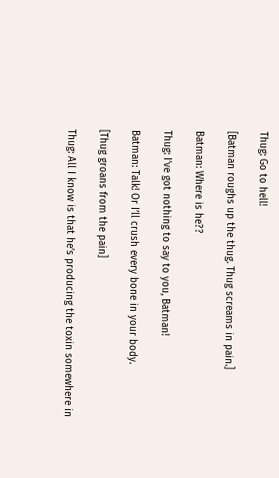Thug: Go to hell!

[Batman roughs up the thug. Thug screams in pain.]

Batman: Where is he??

Thug: I’ve got nothing to say to you, Batman!

Batman: Talk! Or I’ll crush every bone in your body.

[Thug groans from the pain]

Thug: All I know is that he’s producing the toxin somewhere in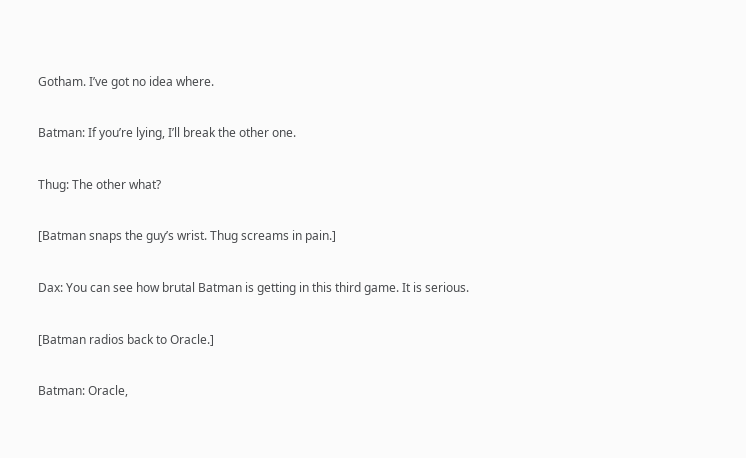Gotham. I’ve got no idea where.

Batman: If you’re lying, I’ll break the other one.

Thug: The other what?

[Batman snaps the guy’s wrist. Thug screams in pain.]

Dax: You can see how brutal Batman is getting in this third game. It is serious.

[Batman radios back to Oracle.]

Batman: Oracle,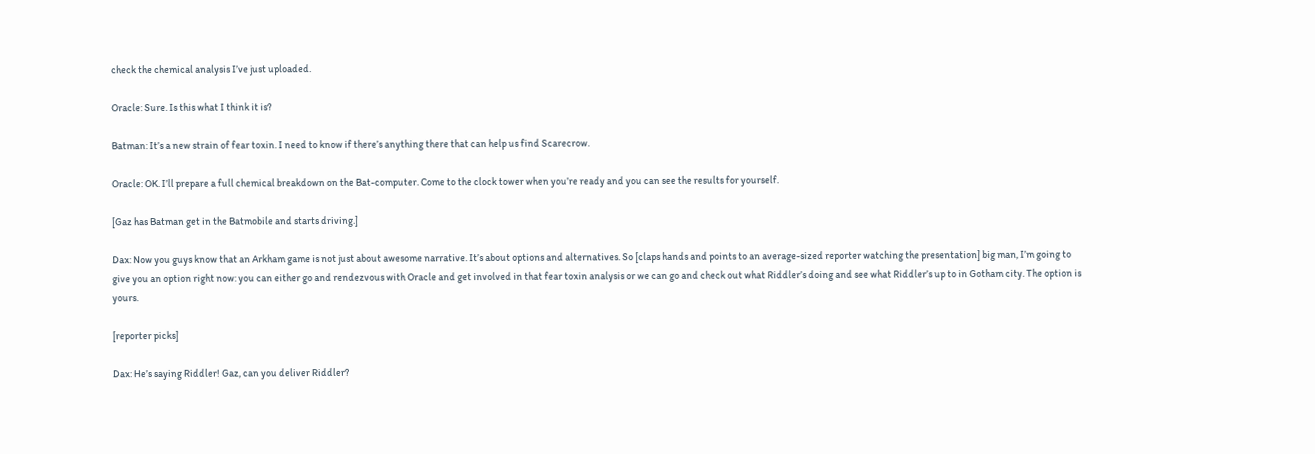check the chemical analysis I’ve just uploaded.

Oracle: Sure. Is this what I think it is?

Batman: It’s a new strain of fear toxin. I need to know if there’s anything there that can help us find Scarecrow.

Oracle: OK. I’ll prepare a full chemical breakdown on the Bat-computer. Come to the clock tower when you’re ready and you can see the results for yourself.

[Gaz has Batman get in the Batmobile and starts driving.]

Dax: Now you guys know that an Arkham game is not just about awesome narrative. It’s about options and alternatives. So [claps hands and points to an average-sized reporter watching the presentation] big man, I’m going to give you an option right now: you can either go and rendezvous with Oracle and get involved in that fear toxin analysis or we can go and check out what Riddler’s doing and see what Riddler’s up to in Gotham city. The option is yours.

[reporter picks]

Dax: He’s saying Riddler! Gaz, can you deliver Riddler?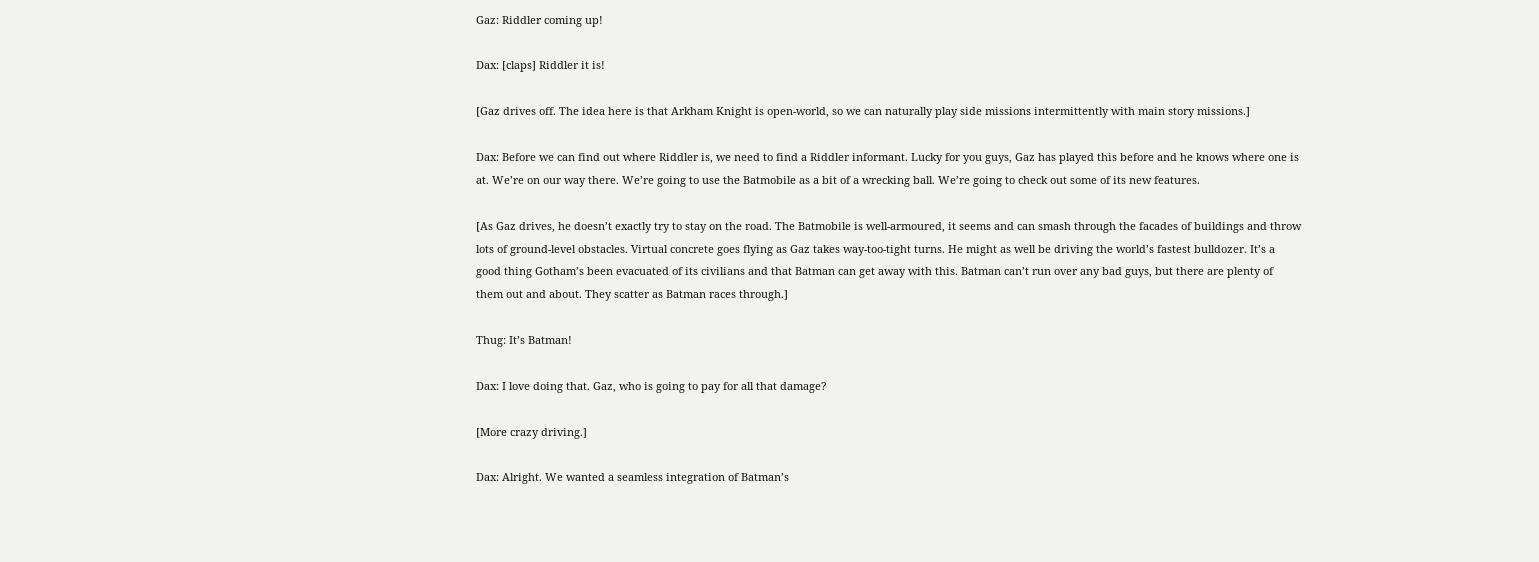Gaz: Riddler coming up!

Dax: [claps] Riddler it is!

[Gaz drives off. The idea here is that Arkham Knight is open-world, so we can naturally play side missions intermittently with main story missions.]

Dax: Before we can find out where Riddler is, we need to find a Riddler informant. Lucky for you guys, Gaz has played this before and he knows where one is at. We’re on our way there. We’re going to use the Batmobile as a bit of a wrecking ball. We’re going to check out some of its new features.

[As Gaz drives, he doesn’t exactly try to stay on the road. The Batmobile is well-armoured, it seems and can smash through the facades of buildings and throw lots of ground-level obstacles. Virtual concrete goes flying as Gaz takes way-too-tight turns. He might as well be driving the world’s fastest bulldozer. It’s a good thing Gotham’s been evacuated of its civilians and that Batman can get away with this. Batman can’t run over any bad guys, but there are plenty of them out and about. They scatter as Batman races through.]

Thug: It’s Batman!

Dax: I love doing that. Gaz, who is going to pay for all that damage?

[More crazy driving.]

Dax: Alright. We wanted a seamless integration of Batman’s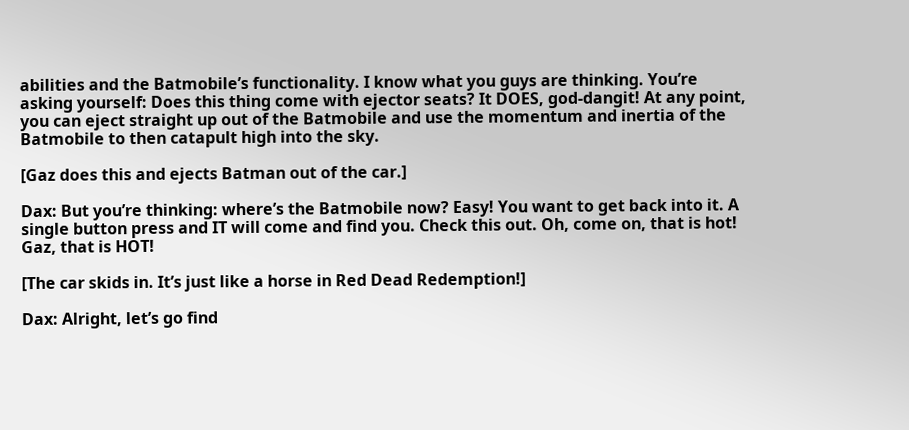abilities and the Batmobile’s functionality. I know what you guys are thinking. You’re asking yourself: Does this thing come with ejector seats? It DOES, god-dangit! At any point, you can eject straight up out of the Batmobile and use the momentum and inertia of the Batmobile to then catapult high into the sky.

[Gaz does this and ejects Batman out of the car.]

Dax: But you’re thinking: where’s the Batmobile now? Easy! You want to get back into it. A single button press and IT will come and find you. Check this out. Oh, come on, that is hot! Gaz, that is HOT!

[The car skids in. It’s just like a horse in Red Dead Redemption!]

Dax: Alright, let’s go find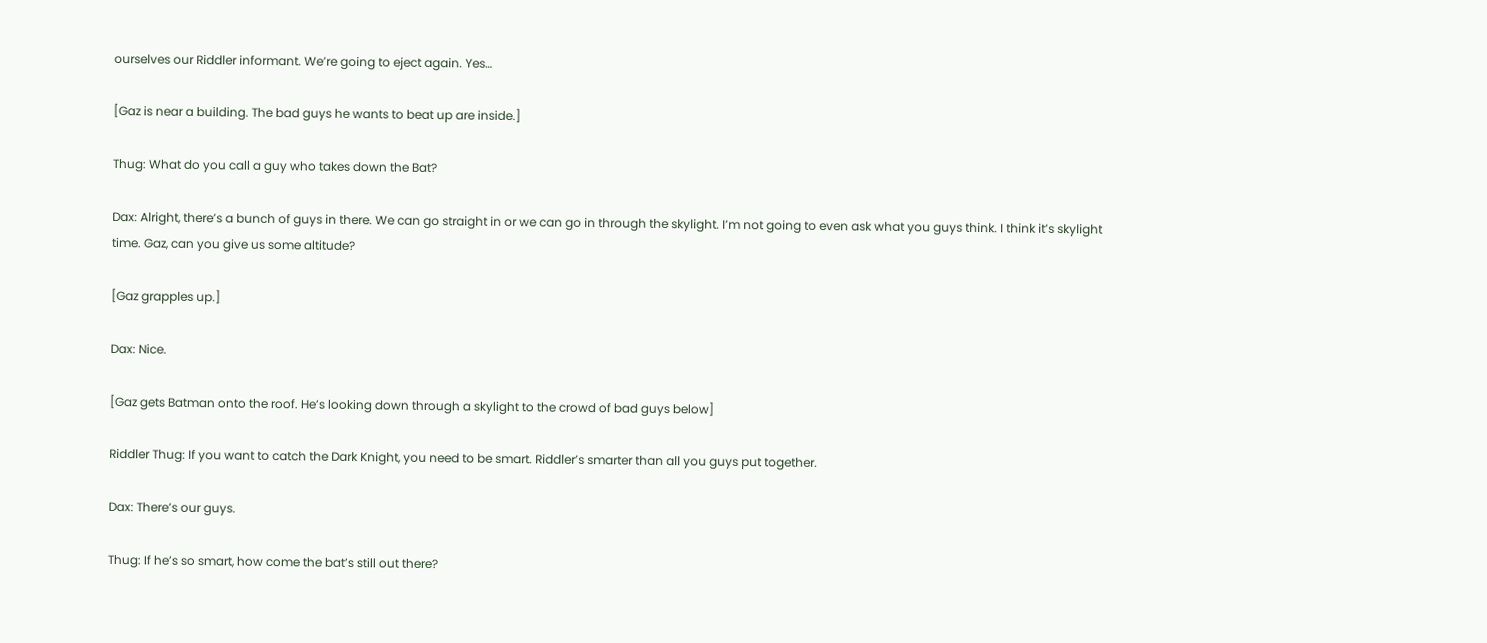ourselves our Riddler informant. We’re going to eject again. Yes…

[Gaz is near a building. The bad guys he wants to beat up are inside.]

Thug: What do you call a guy who takes down the Bat?

Dax: Alright, there’s a bunch of guys in there. We can go straight in or we can go in through the skylight. I’m not going to even ask what you guys think. I think it’s skylight time. Gaz, can you give us some altitude?

[Gaz grapples up.]

Dax: Nice.

[Gaz gets Batman onto the roof. He’s looking down through a skylight to the crowd of bad guys below]

Riddler Thug: If you want to catch the Dark Knight, you need to be smart. Riddler’s smarter than all you guys put together.

Dax: There’s our guys.

Thug: If he’s so smart, how come the bat’s still out there?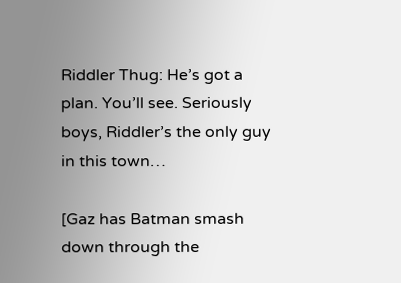Riddler Thug: He’s got a plan. You’ll see. Seriously boys, Riddler’s the only guy in this town…

[Gaz has Batman smash down through the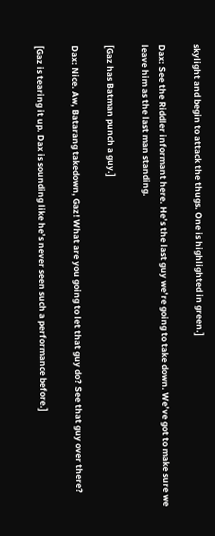skylight and begin to attack the thugs. One is highlighted in green.]

Dax: See the Riddler informant here. He’s the last guy we’re going to take down. We’ve got to make sure we leave him as the last man standing.

[Gaz has Batman punch a guy.]

Dax: Nice. Aw, Batarang takedown, Gaz! What are you going to let that guy do? See that guy over there?

[Gaz is tearing it up. Dax is sounding like he’s never seen such a performance before.]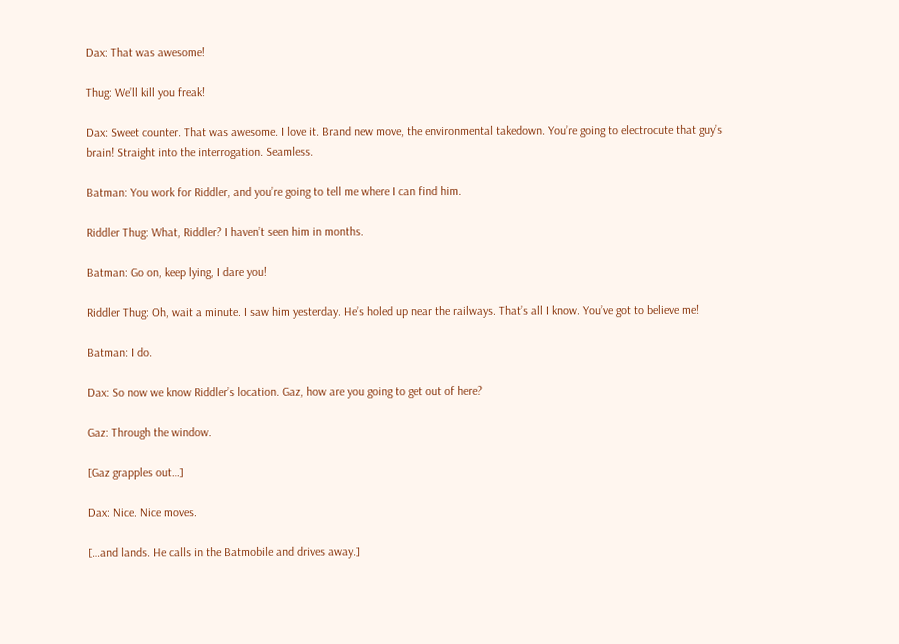Dax: That was awesome!

Thug: We’ll kill you freak!

Dax: Sweet counter. That was awesome. I love it. Brand new move, the environmental takedown. You’re going to electrocute that guy’s brain! Straight into the interrogation. Seamless.

Batman: You work for Riddler, and you’re going to tell me where I can find him.

Riddler Thug: What, Riddler? I haven’t seen him in months.

Batman: Go on, keep lying, I dare you!

Riddler Thug: Oh, wait a minute. I saw him yesterday. He’s holed up near the railways. That’s all I know. You’ve got to believe me!

Batman: I do.

Dax: So now we know Riddler’s location. Gaz, how are you going to get out of here?

Gaz: Through the window.

[Gaz grapples out…]

Dax: Nice. Nice moves.

[…and lands. He calls in the Batmobile and drives away.]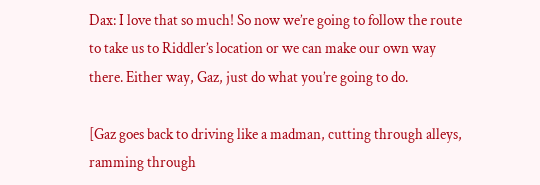Dax: I love that so much! So now we’re going to follow the route to take us to Riddler’s location or we can make our own way there. Either way, Gaz, just do what you’re going to do.

[Gaz goes back to driving like a madman, cutting through alleys, ramming through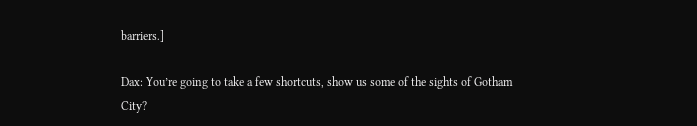barriers.]

Dax: You’re going to take a few shortcuts, show us some of the sights of Gotham City?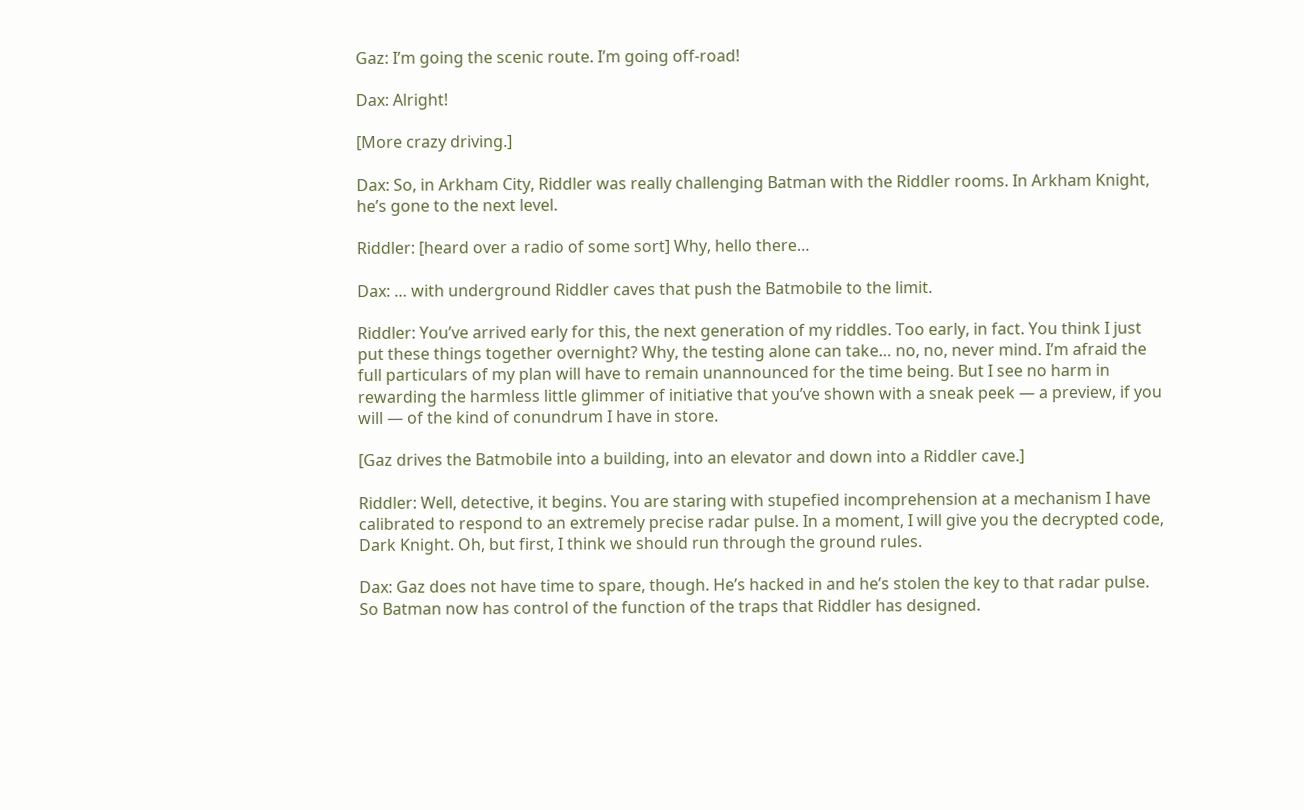Gaz: I’m going the scenic route. I’m going off-road!

Dax: Alright!

[More crazy driving.]

Dax: So, in Arkham City, Riddler was really challenging Batman with the Riddler rooms. In Arkham Knight, he’s gone to the next level.

Riddler: [heard over a radio of some sort] Why, hello there…

Dax: … with underground Riddler caves that push the Batmobile to the limit.

Riddler: You’ve arrived early for this, the next generation of my riddles. Too early, in fact. You think I just put these things together overnight? Why, the testing alone can take… no, no, never mind. I’m afraid the full particulars of my plan will have to remain unannounced for the time being. But I see no harm in rewarding the harmless little glimmer of initiative that you’ve shown with a sneak peek — a preview, if you will — of the kind of conundrum I have in store.

[Gaz drives the Batmobile into a building, into an elevator and down into a Riddler cave.]

Riddler: Well, detective, it begins. You are staring with stupefied incomprehension at a mechanism I have calibrated to respond to an extremely precise radar pulse. In a moment, I will give you the decrypted code, Dark Knight. Oh, but first, I think we should run through the ground rules.

Dax: Gaz does not have time to spare, though. He’s hacked in and he’s stolen the key to that radar pulse. So Batman now has control of the function of the traps that Riddler has designed.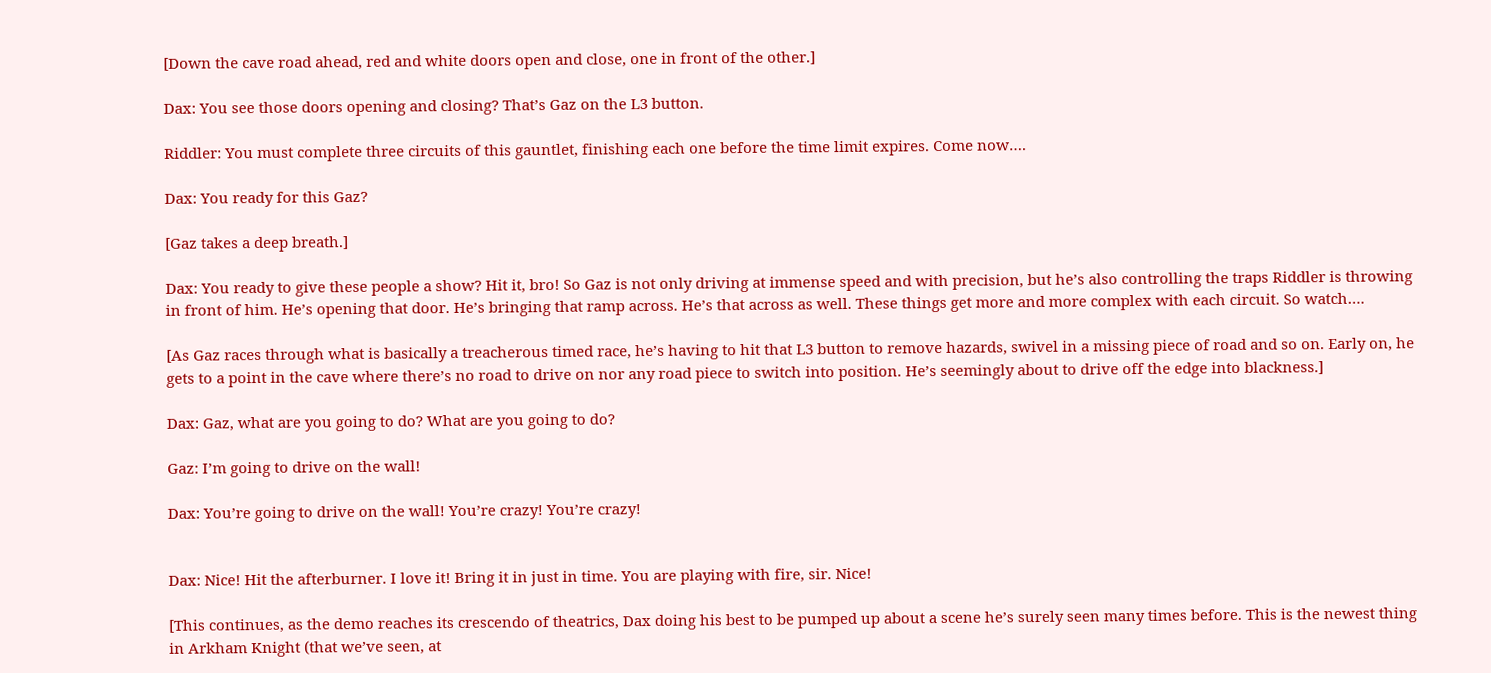[Down the cave road ahead, red and white doors open and close, one in front of the other.]

Dax: You see those doors opening and closing? That’s Gaz on the L3 button.

Riddler: You must complete three circuits of this gauntlet, finishing each one before the time limit expires. Come now….

Dax: You ready for this Gaz?

[Gaz takes a deep breath.]

Dax: You ready to give these people a show? Hit it, bro! So Gaz is not only driving at immense speed and with precision, but he’s also controlling the traps Riddler is throwing in front of him. He’s opening that door. He’s bringing that ramp across. He’s that across as well. These things get more and more complex with each circuit. So watch….

[As Gaz races through what is basically a treacherous timed race, he’s having to hit that L3 button to remove hazards, swivel in a missing piece of road and so on. Early on, he gets to a point in the cave where there’s no road to drive on nor any road piece to switch into position. He’s seemingly about to drive off the edge into blackness.]

Dax: Gaz, what are you going to do? What are you going to do?

Gaz: I’m going to drive on the wall!

Dax: You’re going to drive on the wall! You’re crazy! You’re crazy!


Dax: Nice! Hit the afterburner. I love it! Bring it in just in time. You are playing with fire, sir. Nice!

[This continues, as the demo reaches its crescendo of theatrics, Dax doing his best to be pumped up about a scene he’s surely seen many times before. This is the newest thing in Arkham Knight (that we’ve seen, at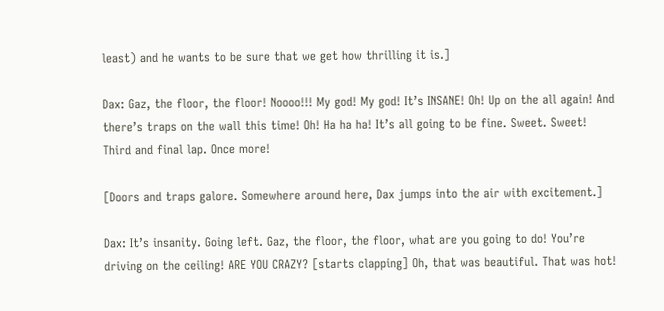least) and he wants to be sure that we get how thrilling it is.]

Dax: Gaz, the floor, the floor! Noooo!!! My god! My god! It’s INSANE! Oh! Up on the all again! And there’s traps on the wall this time! Oh! Ha ha ha! It’s all going to be fine. Sweet. Sweet! Third and final lap. Once more!

[Doors and traps galore. Somewhere around here, Dax jumps into the air with excitement.]

Dax: It’s insanity. Going left. Gaz, the floor, the floor, what are you going to do! You’re driving on the ceiling! ARE YOU CRAZY? [starts clapping] Oh, that was beautiful. That was hot!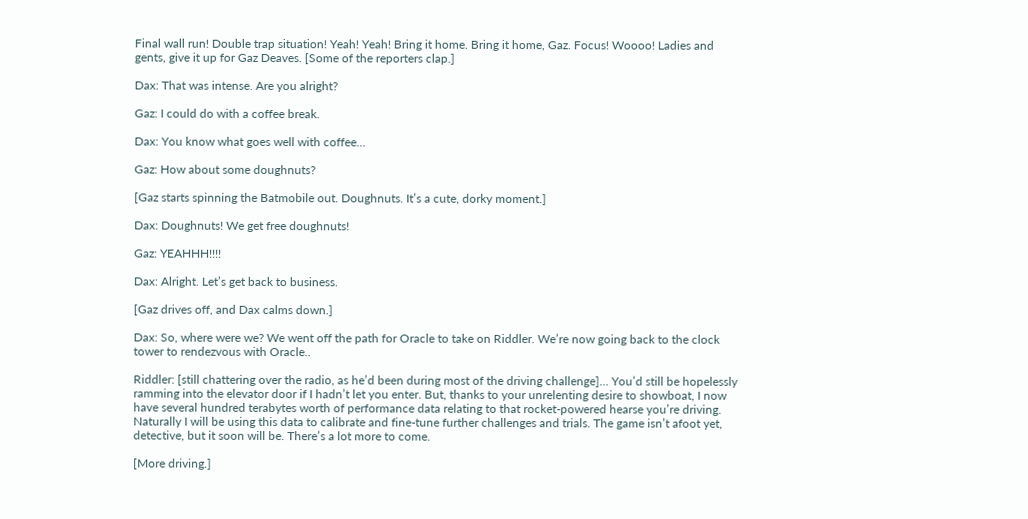Final wall run! Double trap situation! Yeah! Yeah! Bring it home. Bring it home, Gaz. Focus! Woooo! Ladies and gents, give it up for Gaz Deaves. [Some of the reporters clap.]

Dax: That was intense. Are you alright?

Gaz: I could do with a coffee break.

Dax: You know what goes well with coffee…

Gaz: How about some doughnuts?

[Gaz starts spinning the Batmobile out. Doughnuts. It’s a cute, dorky moment.]

Dax: Doughnuts! We get free doughnuts!

Gaz: YEAHHH!!!!

Dax: Alright. Let’s get back to business.

[Gaz drives off, and Dax calms down.]

Dax: So, where were we? We went off the path for Oracle to take on Riddler. We’re now going back to the clock tower to rendezvous with Oracle..

Riddler: [still chattering over the radio, as he’d been during most of the driving challenge]… You’d still be hopelessly ramming into the elevator door if I hadn’t let you enter. But, thanks to your unrelenting desire to showboat, I now have several hundred terabytes worth of performance data relating to that rocket-powered hearse you’re driving. Naturally I will be using this data to calibrate and fine-tune further challenges and trials. The game isn’t afoot yet, detective, but it soon will be. There’s a lot more to come.

[More driving.]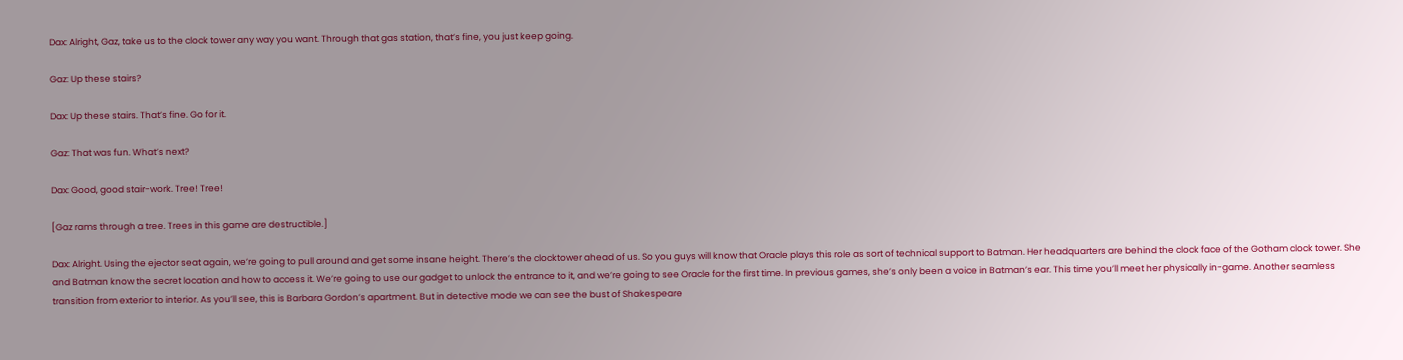Dax: Alright, Gaz, take us to the clock tower any way you want. Through that gas station, that’s fine, you just keep going.

Gaz: Up these stairs?

Dax: Up these stairs. That’s fine. Go for it.

Gaz: That was fun. What’s next?

Dax: Good, good stair-work. Tree! Tree!

[Gaz rams through a tree. Trees in this game are destructible.]

Dax: Alright. Using the ejector seat again, we’re going to pull around and get some insane height. There’s the clocktower ahead of us. So you guys will know that Oracle plays this role as sort of technical support to Batman. Her headquarters are behind the clock face of the Gotham clock tower. She and Batman know the secret location and how to access it. We’re going to use our gadget to unlock the entrance to it, and we’re going to see Oracle for the first time. In previous games, she’s only been a voice in Batman’s ear. This time you’ll meet her physically in-game. Another seamless transition from exterior to interior. As you’ll see, this is Barbara Gordon’s apartment. But in detective mode we can see the bust of Shakespeare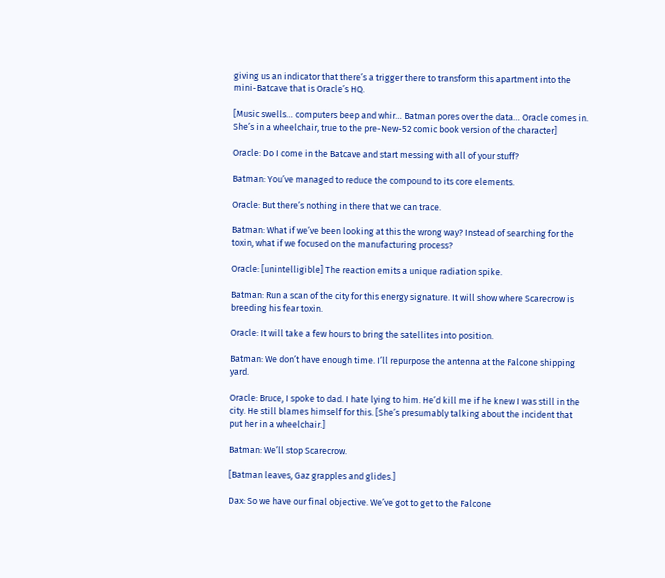giving us an indicator that there’s a trigger there to transform this apartment into the mini-Batcave that is Oracle’s HQ.

[Music swells… computers beep and whir… Batman pores over the data… Oracle comes in. She’s in a wheelchair, true to the pre-New-52 comic book version of the character]

Oracle: Do I come in the Batcave and start messing with all of your stuff?

Batman: You’ve managed to reduce the compound to its core elements.

Oracle: But there’s nothing in there that we can trace.

Batman: What if we’ve been looking at this the wrong way? Instead of searching for the toxin, what if we focused on the manufacturing process?

Oracle: [unintelligible] The reaction emits a unique radiation spike.

Batman: Run a scan of the city for this energy signature. It will show where Scarecrow is breeding his fear toxin.

Oracle: It will take a few hours to bring the satellites into position.

Batman: We don’t have enough time. I’ll repurpose the antenna at the Falcone shipping yard.

Oracle: Bruce, I spoke to dad. I hate lying to him. He’d kill me if he knew I was still in the city. He still blames himself for this. [She’s presumably talking about the incident that put her in a wheelchair.]

Batman: We’ll stop Scarecrow.

[Batman leaves, Gaz grapples and glides.]

Dax: So we have our final objective. We’ve got to get to the Falcone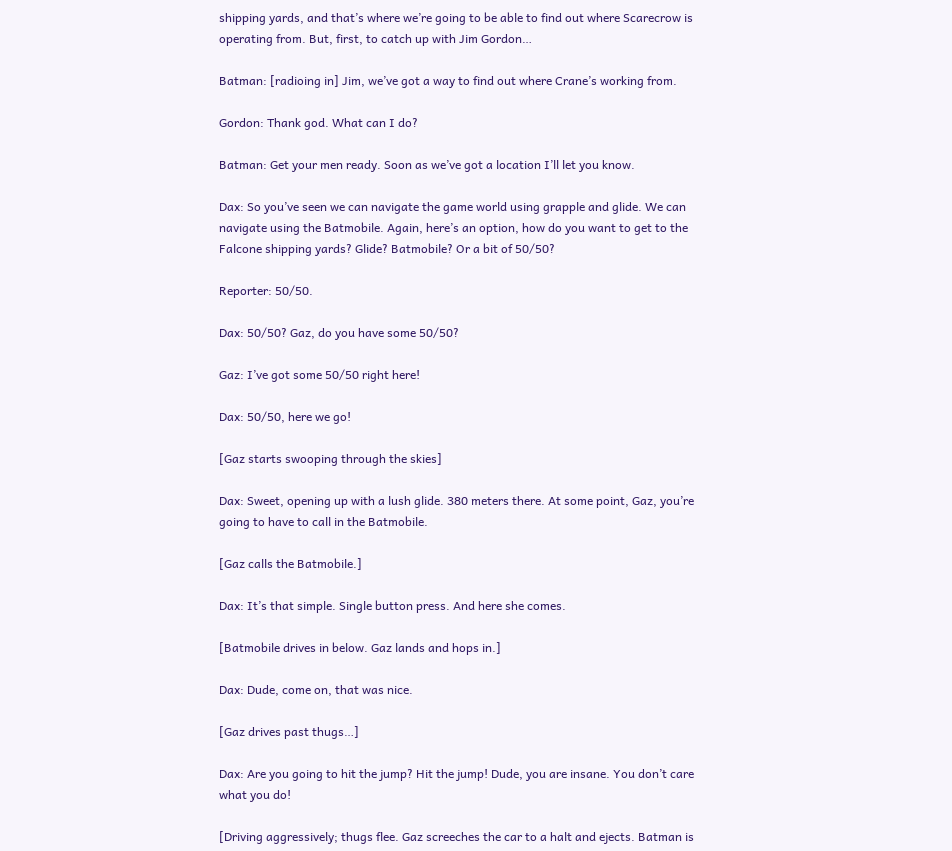shipping yards, and that’s where we’re going to be able to find out where Scarecrow is operating from. But, first, to catch up with Jim Gordon…

Batman: [radioing in] Jim, we’ve got a way to find out where Crane’s working from.

Gordon: Thank god. What can I do?

Batman: Get your men ready. Soon as we’ve got a location I’ll let you know.

Dax: So you’ve seen we can navigate the game world using grapple and glide. We can navigate using the Batmobile. Again, here’s an option, how do you want to get to the Falcone shipping yards? Glide? Batmobile? Or a bit of 50/50?

Reporter: 50/50.

Dax: 50/50? Gaz, do you have some 50/50?

Gaz: I’ve got some 50/50 right here!

Dax: 50/50, here we go!

[Gaz starts swooping through the skies]

Dax: Sweet, opening up with a lush glide. 380 meters there. At some point, Gaz, you’re going to have to call in the Batmobile.

[Gaz calls the Batmobile.]

Dax: It’s that simple. Single button press. And here she comes.

[Batmobile drives in below. Gaz lands and hops in.]

Dax: Dude, come on, that was nice.

[Gaz drives past thugs…]

Dax: Are you going to hit the jump? Hit the jump! Dude, you are insane. You don’t care what you do!

[Driving aggressively; thugs flee. Gaz screeches the car to a halt and ejects. Batman is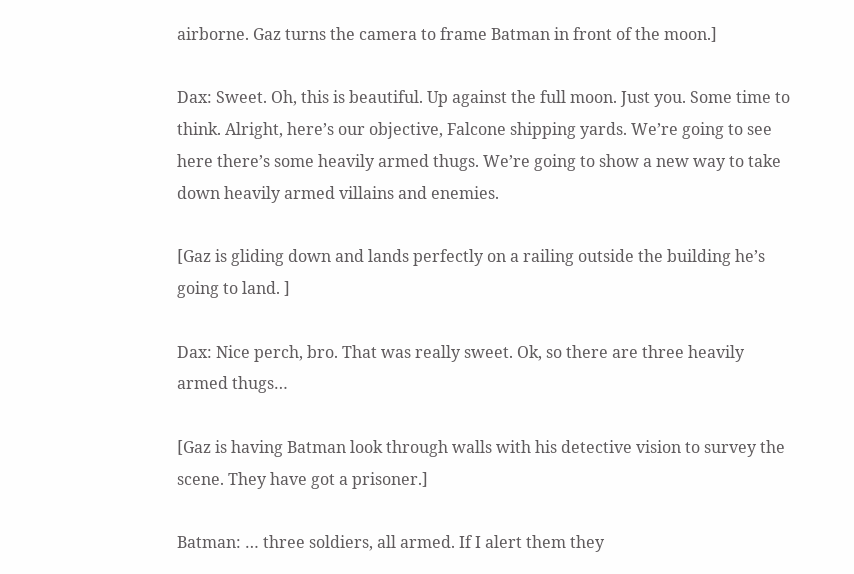airborne. Gaz turns the camera to frame Batman in front of the moon.]

Dax: Sweet. Oh, this is beautiful. Up against the full moon. Just you. Some time to think. Alright, here’s our objective, Falcone shipping yards. We’re going to see here there’s some heavily armed thugs. We’re going to show a new way to take down heavily armed villains and enemies.

[Gaz is gliding down and lands perfectly on a railing outside the building he’s going to land. ]

Dax: Nice perch, bro. That was really sweet. Ok, so there are three heavily armed thugs…

[Gaz is having Batman look through walls with his detective vision to survey the scene. They have got a prisoner.]

Batman: … three soldiers, all armed. If I alert them they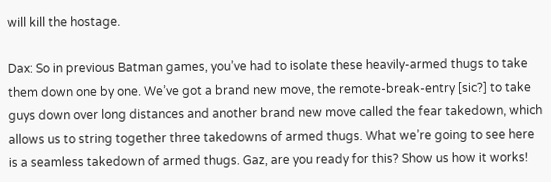will kill the hostage.

Dax: So in previous Batman games, you’ve had to isolate these heavily-armed thugs to take them down one by one. We’ve got a brand new move, the remote-break-entry [sic?] to take guys down over long distances and another brand new move called the fear takedown, which allows us to string together three takedowns of armed thugs. What we’re going to see here is a seamless takedown of armed thugs. Gaz, are you ready for this? Show us how it works!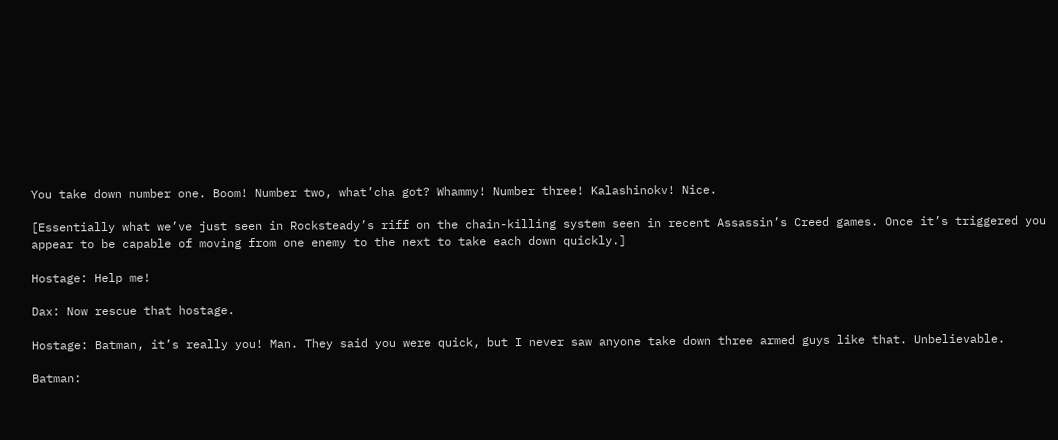You take down number one. Boom! Number two, what’cha got? Whammy! Number three! Kalashinokv! Nice.

[Essentially what we’ve just seen in Rocksteady’s riff on the chain-killing system seen in recent Assassin’s Creed games. Once it’s triggered you appear to be capable of moving from one enemy to the next to take each down quickly.]

Hostage: Help me!

Dax: Now rescue that hostage.

Hostage: Batman, it’s really you! Man. They said you were quick, but I never saw anyone take down three armed guys like that. Unbelievable.

Batman: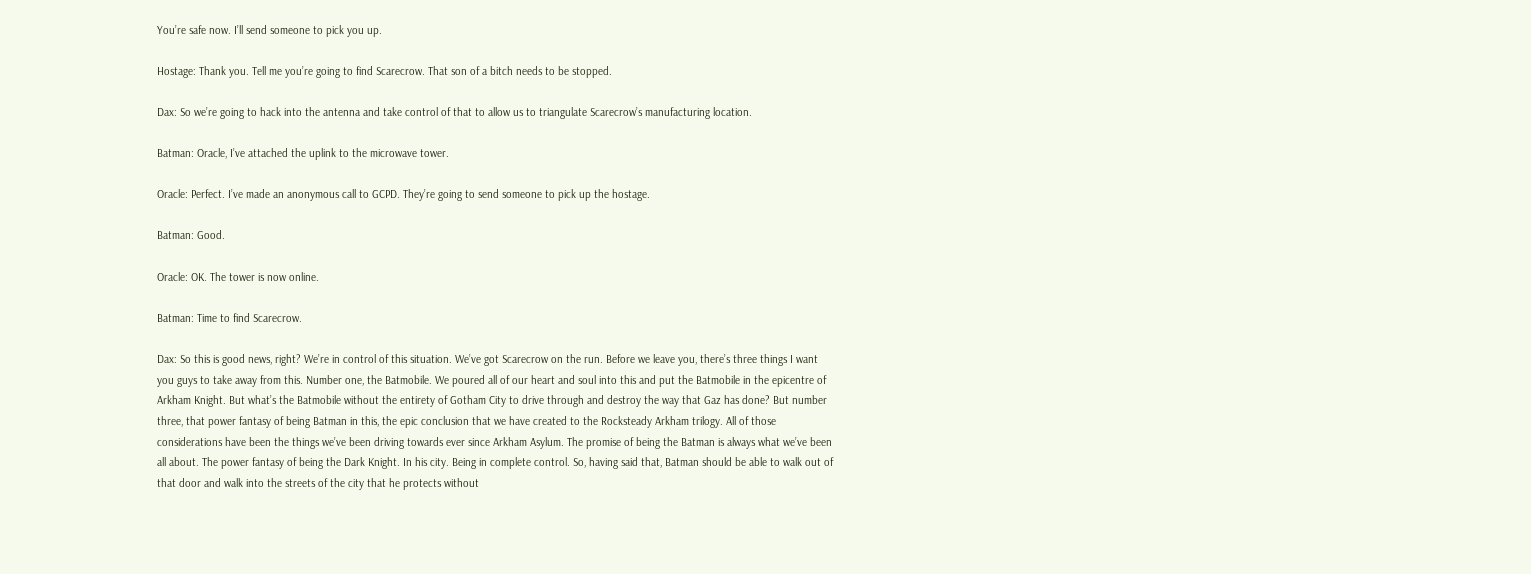You’re safe now. I’ll send someone to pick you up.

Hostage: Thank you. Tell me you’re going to find Scarecrow. That son of a bitch needs to be stopped.

Dax: So we’re going to hack into the antenna and take control of that to allow us to triangulate Scarecrow’s manufacturing location.

Batman: Oracle, I’ve attached the uplink to the microwave tower.

Oracle: Perfect. I’ve made an anonymous call to GCPD. They’re going to send someone to pick up the hostage.

Batman: Good.

Oracle: OK. The tower is now online.

Batman: Time to find Scarecrow.

Dax: So this is good news, right? We’re in control of this situation. We’ve got Scarecrow on the run. Before we leave you, there’s three things I want you guys to take away from this. Number one, the Batmobile. We poured all of our heart and soul into this and put the Batmobile in the epicentre of Arkham Knight. But what’s the Batmobile without the entirety of Gotham City to drive through and destroy the way that Gaz has done? But number three, that power fantasy of being Batman in this, the epic conclusion that we have created to the Rocksteady Arkham trilogy. All of those considerations have been the things we’ve been driving towards ever since Arkham Asylum. The promise of being the Batman is always what we’ve been all about. The power fantasy of being the Dark Knight. In his city. Being in complete control. So, having said that, Batman should be able to walk out of that door and walk into the streets of the city that he protects without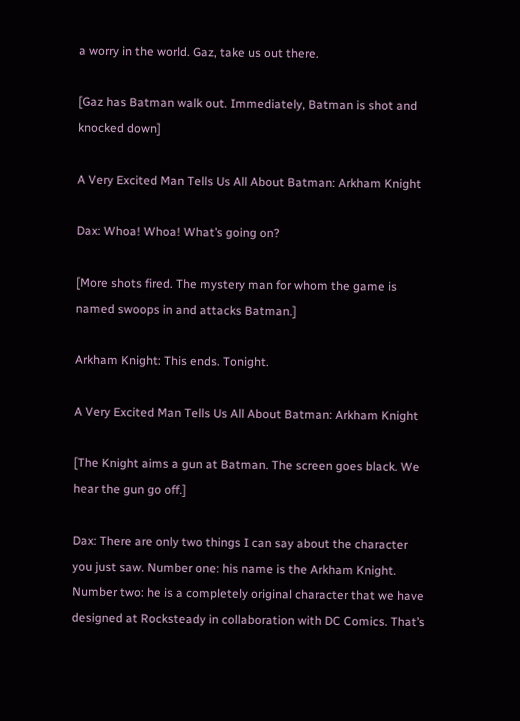a worry in the world. Gaz, take us out there.

[Gaz has Batman walk out. Immediately, Batman is shot and knocked down]

A Very Excited Man Tells Us All About Batman: Arkham Knight

Dax: Whoa! Whoa! What’s going on?

[More shots fired. The mystery man for whom the game is named swoops in and attacks Batman.]

Arkham Knight: This ends. Tonight.

A Very Excited Man Tells Us All About Batman: Arkham Knight

[The Knight aims a gun at Batman. The screen goes black. We hear the gun go off.]

Dax: There are only two things I can say about the character you just saw. Number one: his name is the Arkham Knight. Number two: he is a completely original character that we have designed at Rocksteady in collaboration with DC Comics. That’s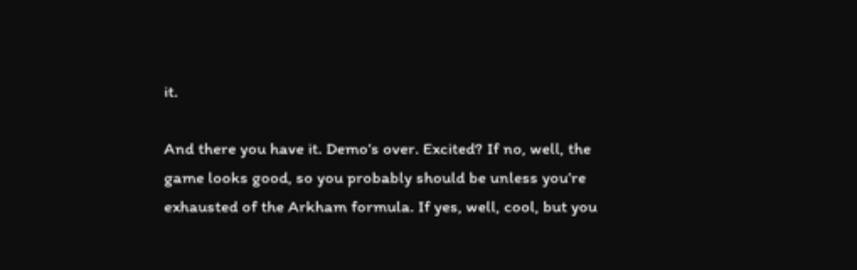it.

And there you have it. Demo’s over. Excited? If no, well, the game looks good, so you probably should be unless you’re exhausted of the Arkham formula. If yes, well, cool, but you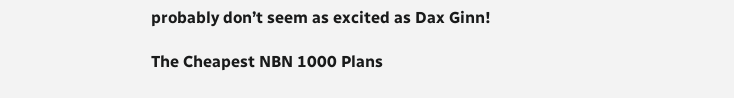probably don’t seem as excited as Dax Ginn!

The Cheapest NBN 1000 Plans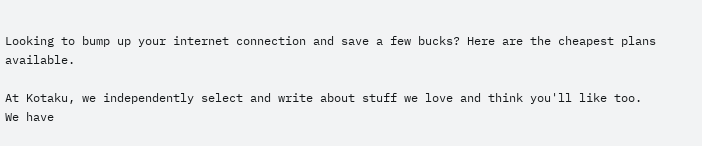Looking to bump up your internet connection and save a few bucks? Here are the cheapest plans available.

At Kotaku, we independently select and write about stuff we love and think you'll like too. We have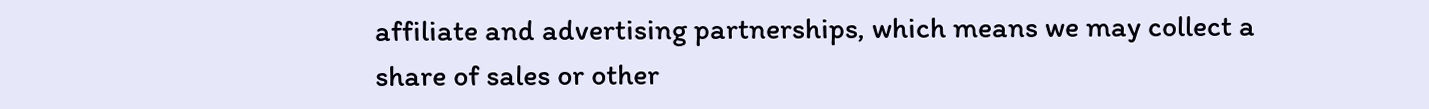affiliate and advertising partnerships, which means we may collect a share of sales or other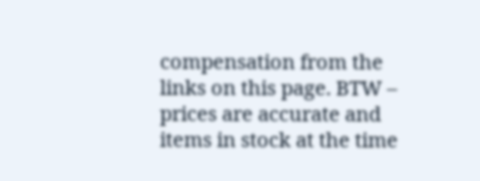compensation from the links on this page. BTW – prices are accurate and items in stock at the time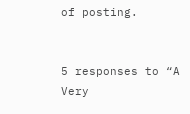of posting.


5 responses to “A Very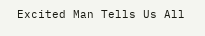Excited Man Tells Us All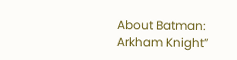About Batman: Arkham Knight”